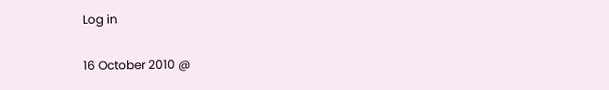Log in

16 October 2010 @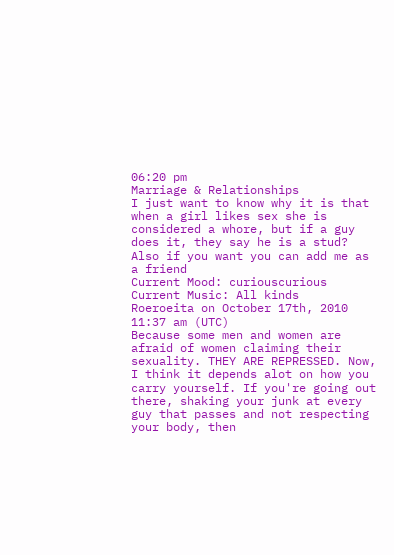06:20 pm
Marriage & Relationships
I just want to know why it is that when a girl likes sex she is considered a whore, but if a guy does it, they say he is a stud?
Also if you want you can add me as a friend
Current Mood: curiouscurious
Current Music: All kinds
Roeroeita on October 17th, 2010 11:37 am (UTC)
Because some men and women are afraid of women claiming their sexuality. THEY ARE REPRESSED. Now, I think it depends alot on how you carry yourself. If you're going out there, shaking your junk at every guy that passes and not respecting your body, then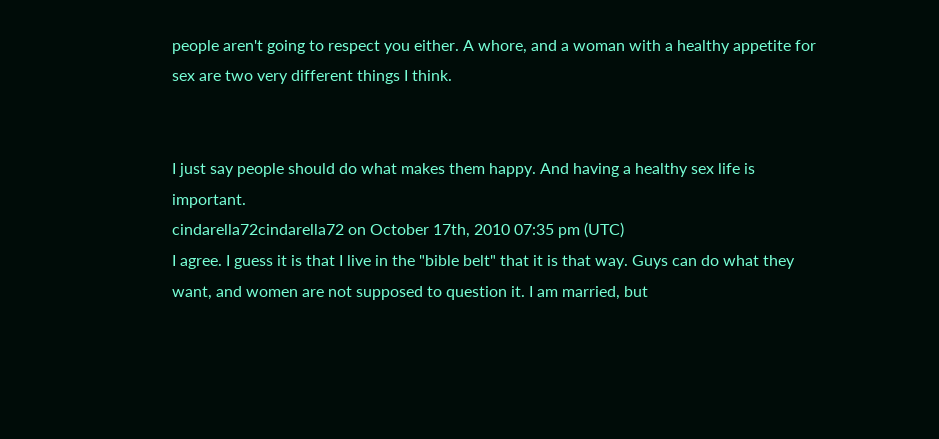people aren't going to respect you either. A whore, and a woman with a healthy appetite for sex are two very different things I think.


I just say people should do what makes them happy. And having a healthy sex life is important.
cindarella72cindarella72 on October 17th, 2010 07:35 pm (UTC)
I agree. I guess it is that I live in the "bible belt" that it is that way. Guys can do what they want, and women are not supposed to question it. I am married, but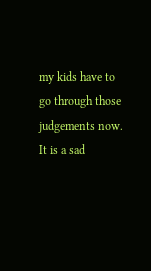my kids have to go through those judgements now. It is a sad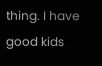thing. I have good kids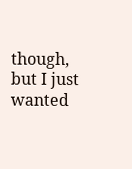though, but I just wanted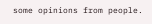some opinions from people.